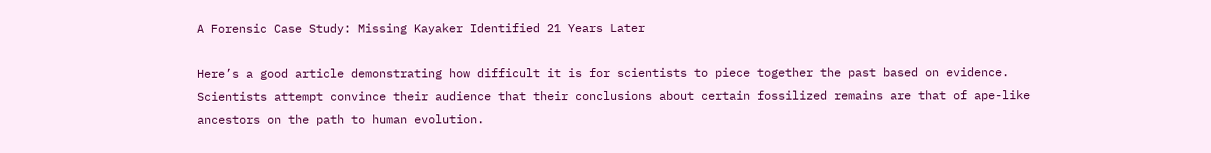A Forensic Case Study: Missing Kayaker Identified 21 Years Later

Here’s a good article demonstrating how difficult it is for scientists to piece together the past based on evidence. Scientists attempt convince their audience that their conclusions about certain fossilized remains are that of ape-like ancestors on the path to human evolution.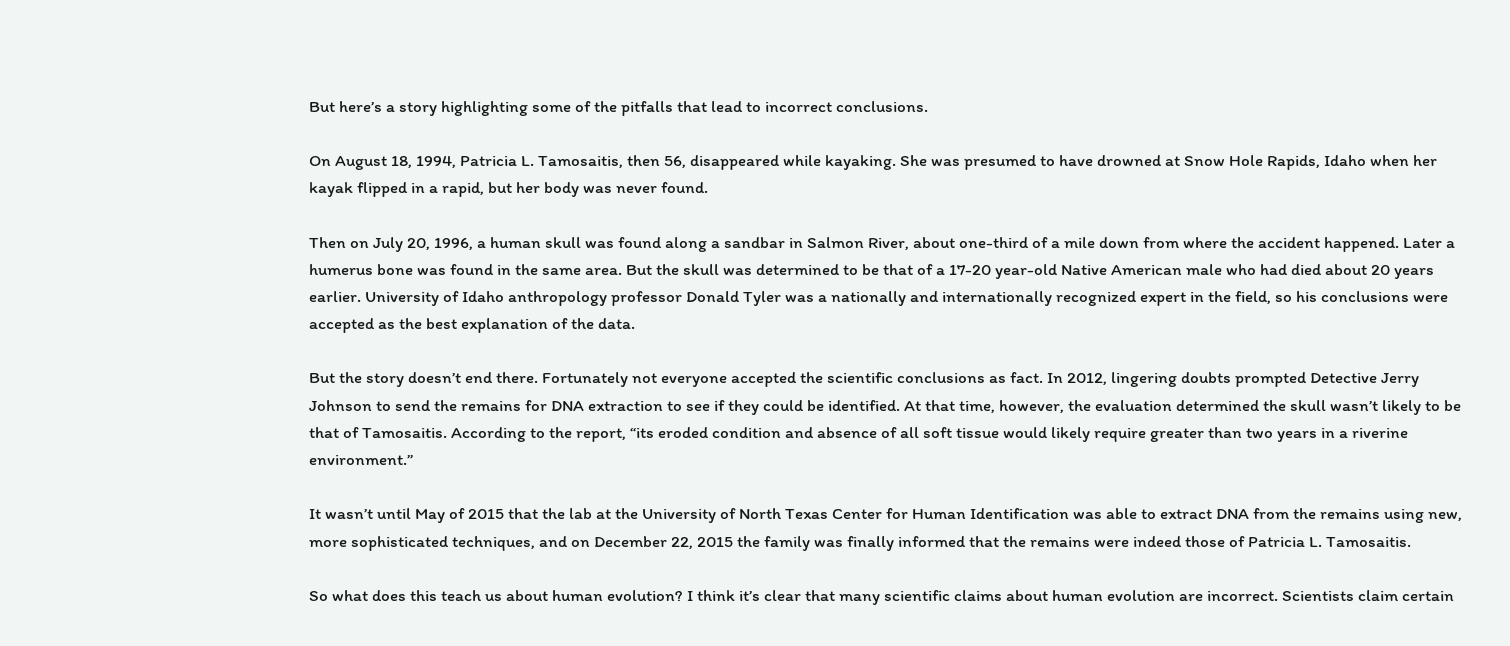But here’s a story highlighting some of the pitfalls that lead to incorrect conclusions.

On August 18, 1994, Patricia L. Tamosaitis, then 56, disappeared while kayaking. She was presumed to have drowned at Snow Hole Rapids, Idaho when her kayak flipped in a rapid, but her body was never found.

Then on July 20, 1996, a human skull was found along a sandbar in Salmon River, about one-third of a mile down from where the accident happened. Later a humerus bone was found in the same area. But the skull was determined to be that of a 17-20 year-old Native American male who had died about 20 years earlier. University of Idaho anthropology professor Donald Tyler was a nationally and internationally recognized expert in the field, so his conclusions were accepted as the best explanation of the data.

But the story doesn’t end there. Fortunately not everyone accepted the scientific conclusions as fact. In 2012, lingering doubts prompted Detective Jerry Johnson to send the remains for DNA extraction to see if they could be identified. At that time, however, the evaluation determined the skull wasn’t likely to be that of Tamosaitis. According to the report, “its eroded condition and absence of all soft tissue would likely require greater than two years in a riverine environment.”

It wasn’t until May of 2015 that the lab at the University of North Texas Center for Human Identification was able to extract DNA from the remains using new, more sophisticated techniques, and on December 22, 2015 the family was finally informed that the remains were indeed those of Patricia L. Tamosaitis.

So what does this teach us about human evolution? I think it’s clear that many scientific claims about human evolution are incorrect. Scientists claim certain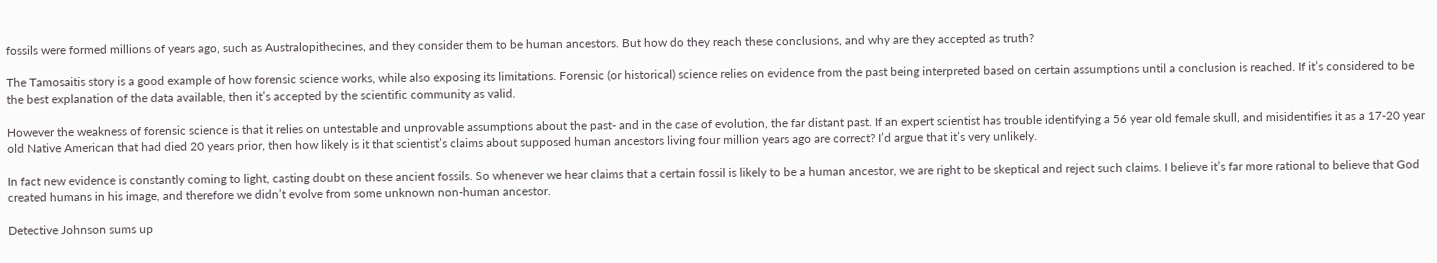fossils were formed millions of years ago, such as Australopithecines, and they consider them to be human ancestors. But how do they reach these conclusions, and why are they accepted as truth?

The Tamosaitis story is a good example of how forensic science works, while also exposing its limitations. Forensic (or historical) science relies on evidence from the past being interpreted based on certain assumptions until a conclusion is reached. If it’s considered to be the best explanation of the data available, then it’s accepted by the scientific community as valid.

However the weakness of forensic science is that it relies on untestable and unprovable assumptions about the past- and in the case of evolution, the far distant past. If an expert scientist has trouble identifying a 56 year old female skull, and misidentifies it as a 17-20 year old Native American that had died 20 years prior, then how likely is it that scientist’s claims about supposed human ancestors living four million years ago are correct? I’d argue that it’s very unlikely.

In fact new evidence is constantly coming to light, casting doubt on these ancient fossils. So whenever we hear claims that a certain fossil is likely to be a human ancestor, we are right to be skeptical and reject such claims. I believe it’s far more rational to believe that God created humans in his image, and therefore we didn’t evolve from some unknown non-human ancestor.

Detective Johnson sums up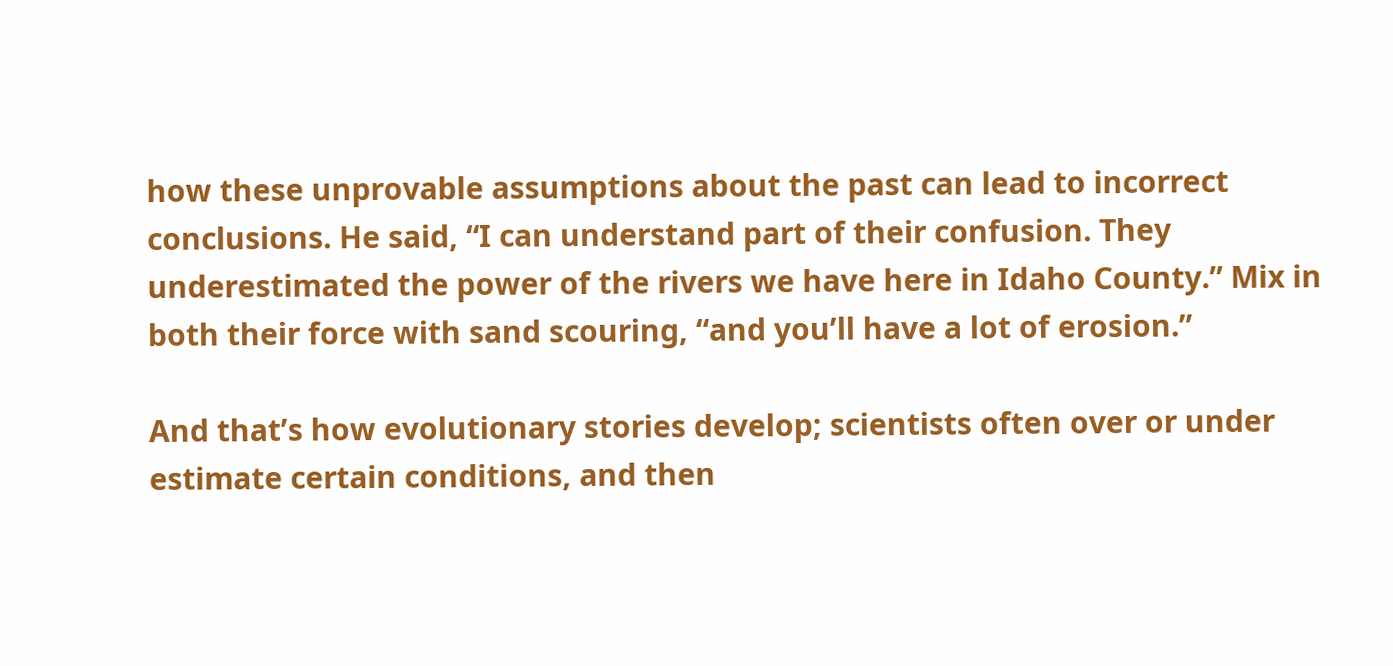how these unprovable assumptions about the past can lead to incorrect conclusions. He said, “I can understand part of their confusion. They underestimated the power of the rivers we have here in Idaho County.” Mix in both their force with sand scouring, “and you’ll have a lot of erosion.”

And that’s how evolutionary stories develop; scientists often over or under estimate certain conditions, and then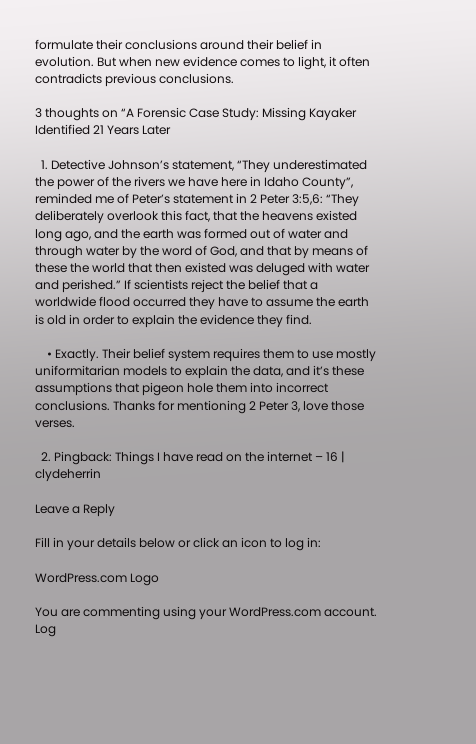formulate their conclusions around their belief in evolution. But when new evidence comes to light, it often contradicts previous conclusions.

3 thoughts on “A Forensic Case Study: Missing Kayaker Identified 21 Years Later

  1. Detective Johnson’s statement, “They underestimated the power of the rivers we have here in Idaho County”, reminded me of Peter’s statement in 2 Peter 3:5,6: “They deliberately overlook this fact, that the heavens existed long ago, and the earth was formed out of water and through water by the word of God, and that by means of these the world that then existed was deluged with water and perished.” If scientists reject the belief that a worldwide flood occurred they have to assume the earth is old in order to explain the evidence they find.

    • Exactly. Their belief system requires them to use mostly uniformitarian models to explain the data, and it’s these assumptions that pigeon hole them into incorrect conclusions. Thanks for mentioning 2 Peter 3, love those verses.

  2. Pingback: Things I have read on the internet – 16 | clydeherrin

Leave a Reply

Fill in your details below or click an icon to log in:

WordPress.com Logo

You are commenting using your WordPress.com account. Log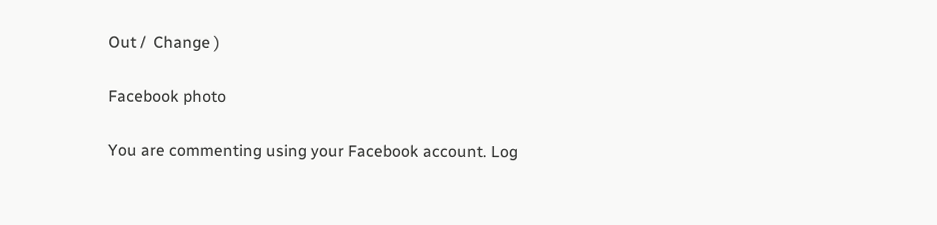Out /  Change )

Facebook photo

You are commenting using your Facebook account. Log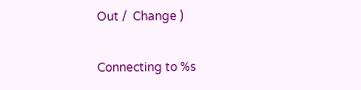Out /  Change )

Connecting to %s